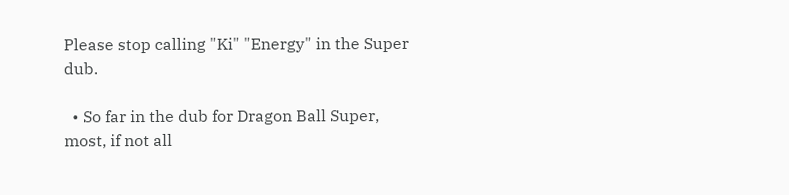Please stop calling "Ki" "Energy" in the Super dub.

  • So far in the dub for Dragon Ball Super, most, if not all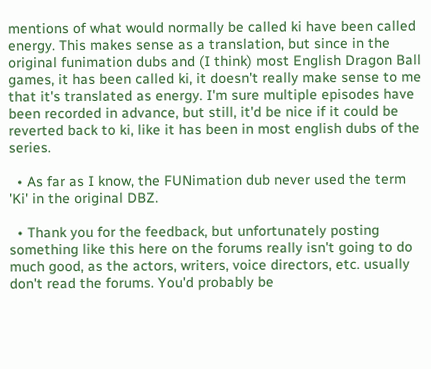mentions of what would normally be called ki have been called energy. This makes sense as a translation, but since in the original funimation dubs and (I think) most English Dragon Ball games, it has been called ki, it doesn't really make sense to me that it's translated as energy. I'm sure multiple episodes have been recorded in advance, but still, it'd be nice if it could be reverted back to ki, like it has been in most english dubs of the series.

  • As far as I know, the FUNimation dub never used the term 'Ki' in the original DBZ.

  • Thank you for the feedback, but unfortunately posting something like this here on the forums really isn't going to do much good, as the actors, writers, voice directors, etc. usually don't read the forums. You'd probably be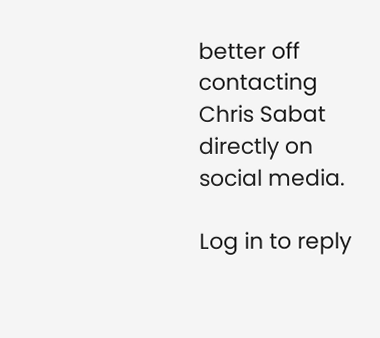better off contacting Chris Sabat directly on social media.

Log in to reply